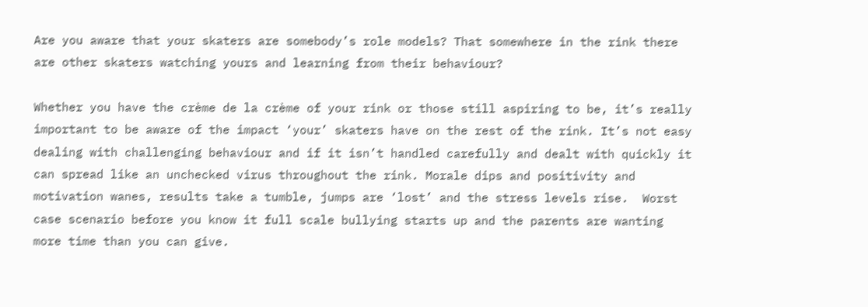Are you aware that your skaters are somebody’s role models? That somewhere in the rink there are other skaters watching yours and learning from their behaviour?

Whether you have the crème de la crème of your rink or those still aspiring to be, it’s really important to be aware of the impact ‘your’ skaters have on the rest of the rink. It’s not easy dealing with challenging behaviour and if it isn’t handled carefully and dealt with quickly it can spread like an unchecked virus throughout the rink. Morale dips and positivity and motivation wanes, results take a tumble, jumps are ‘lost’ and the stress levels rise.  Worst case scenario before you know it full scale bullying starts up and the parents are wanting more time than you can give.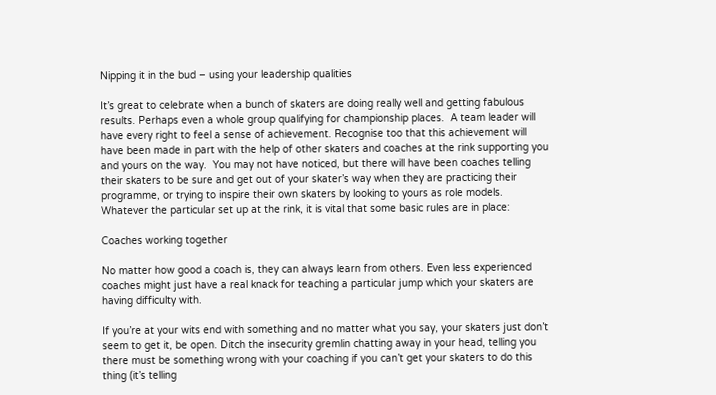Nipping it in the bud – using your leadership qualities

It’s great to celebrate when a bunch of skaters are doing really well and getting fabulous results. Perhaps even a whole group qualifying for championship places.  A team leader will have every right to feel a sense of achievement. Recognise too that this achievement will have been made in part with the help of other skaters and coaches at the rink supporting you and yours on the way.  You may not have noticed, but there will have been coaches telling their skaters to be sure and get out of your skater’s way when they are practicing their programme, or trying to inspire their own skaters by looking to yours as role models. Whatever the particular set up at the rink, it is vital that some basic rules are in place:

Coaches working together

No matter how good a coach is, they can always learn from others. Even less experienced coaches might just have a real knack for teaching a particular jump which your skaters are having difficulty with.

If you’re at your wits end with something and no matter what you say, your skaters just don’t seem to get it, be open. Ditch the insecurity gremlin chatting away in your head, telling you there must be something wrong with your coaching if you can’t get your skaters to do this thing (it’s telling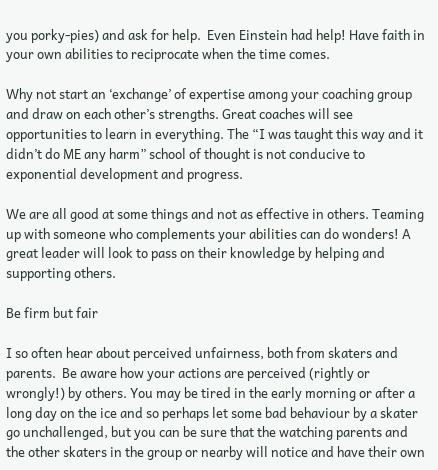you porky-pies) and ask for help.  Even Einstein had help! Have faith in your own abilities to reciprocate when the time comes.

Why not start an ‘exchange’ of expertise among your coaching group and draw on each other’s strengths. Great coaches will see opportunities to learn in everything. The “I was taught this way and it didn’t do ME any harm” school of thought is not conducive to exponential development and progress.

We are all good at some things and not as effective in others. Teaming up with someone who complements your abilities can do wonders! A great leader will look to pass on their knowledge by helping and supporting others.

Be firm but fair

I so often hear about perceived unfairness, both from skaters and parents.  Be aware how your actions are perceived (rightly or wrongly!) by others. You may be tired in the early morning or after a long day on the ice and so perhaps let some bad behaviour by a skater go unchallenged, but you can be sure that the watching parents and the other skaters in the group or nearby will notice and have their own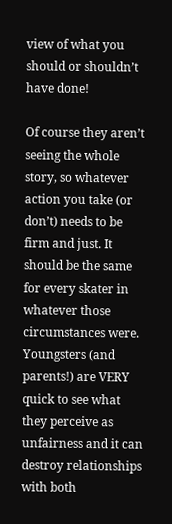view of what you should or shouldn’t have done!

Of course they aren’t seeing the whole story, so whatever action you take (or don’t) needs to be firm and just. It should be the same for every skater in whatever those circumstances were. Youngsters (and parents!) are VERY quick to see what they perceive as unfairness and it can destroy relationships with both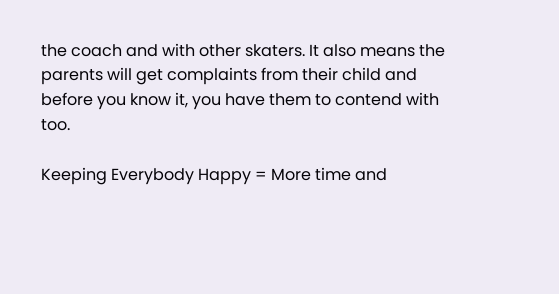the coach and with other skaters. It also means the parents will get complaints from their child and before you know it, you have them to contend with too.

Keeping Everybody Happy = More time and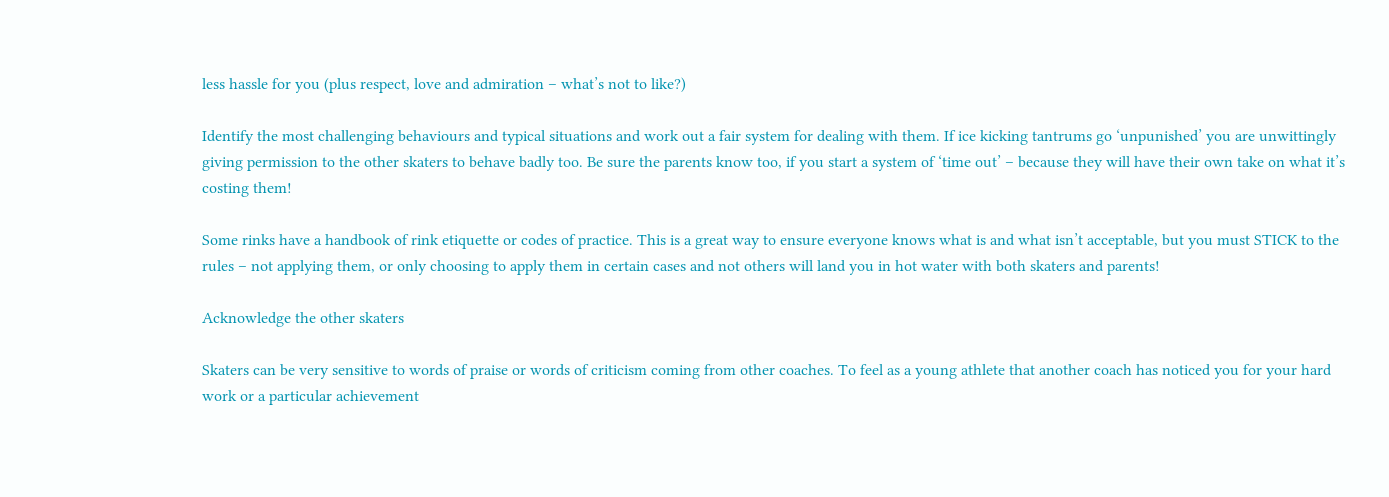less hassle for you (plus respect, love and admiration – what’s not to like?)

Identify the most challenging behaviours and typical situations and work out a fair system for dealing with them. If ice kicking tantrums go ‘unpunished’ you are unwittingly giving permission to the other skaters to behave badly too. Be sure the parents know too, if you start a system of ‘time out’ – because they will have their own take on what it’s costing them!

Some rinks have a handbook of rink etiquette or codes of practice. This is a great way to ensure everyone knows what is and what isn’t acceptable, but you must STICK to the rules – not applying them, or only choosing to apply them in certain cases and not others will land you in hot water with both skaters and parents!

Acknowledge the other skaters

Skaters can be very sensitive to words of praise or words of criticism coming from other coaches. To feel as a young athlete that another coach has noticed you for your hard work or a particular achievement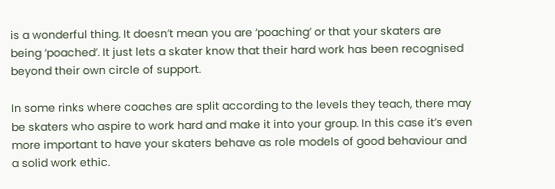is a wonderful thing. It doesn’t mean you are ‘poaching’ or that your skaters are being ‘poached’. It just lets a skater know that their hard work has been recognised beyond their own circle of support.

In some rinks where coaches are split according to the levels they teach, there may be skaters who aspire to work hard and make it into your group. In this case it’s even more important to have your skaters behave as role models of good behaviour and a solid work ethic.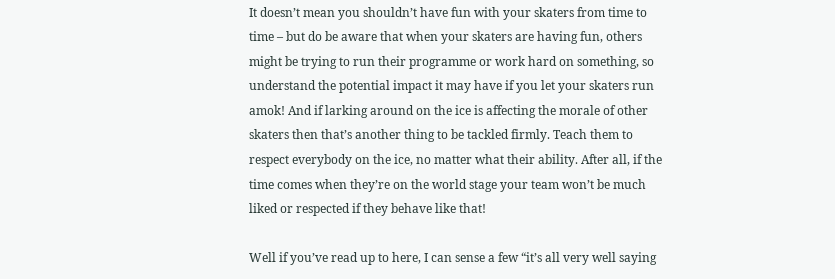It doesn’t mean you shouldn’t have fun with your skaters from time to time – but do be aware that when your skaters are having fun, others might be trying to run their programme or work hard on something, so understand the potential impact it may have if you let your skaters run amok! And if larking around on the ice is affecting the morale of other skaters then that’s another thing to be tackled firmly. Teach them to respect everybody on the ice, no matter what their ability. After all, if the time comes when they’re on the world stage your team won’t be much liked or respected if they behave like that!

Well if you’ve read up to here, I can sense a few “it’s all very well saying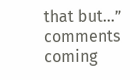that but…” comments coming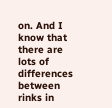on. And I know that there are lots of differences between rinks in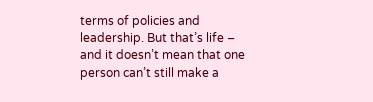terms of policies and leadership. But that’s life – and it doesn’t mean that one person can’t still make a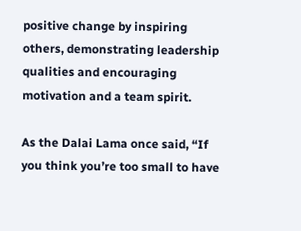positive change by inspiring others, demonstrating leadership qualities and encouraging motivation and a team spirit.

As the Dalai Lama once said, “If you think you’re too small to have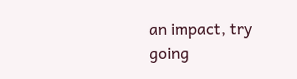an impact, try going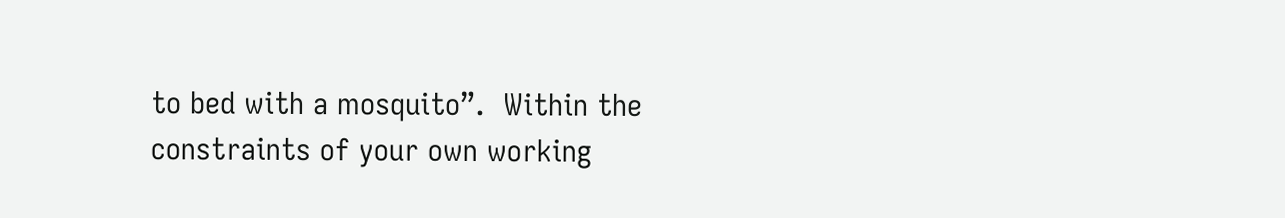to bed with a mosquito”.  Within the constraints of your own working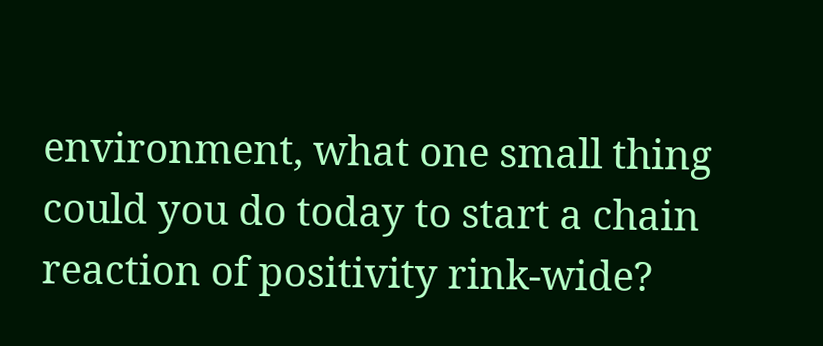environment, what one small thing could you do today to start a chain reaction of positivity rink-wide?